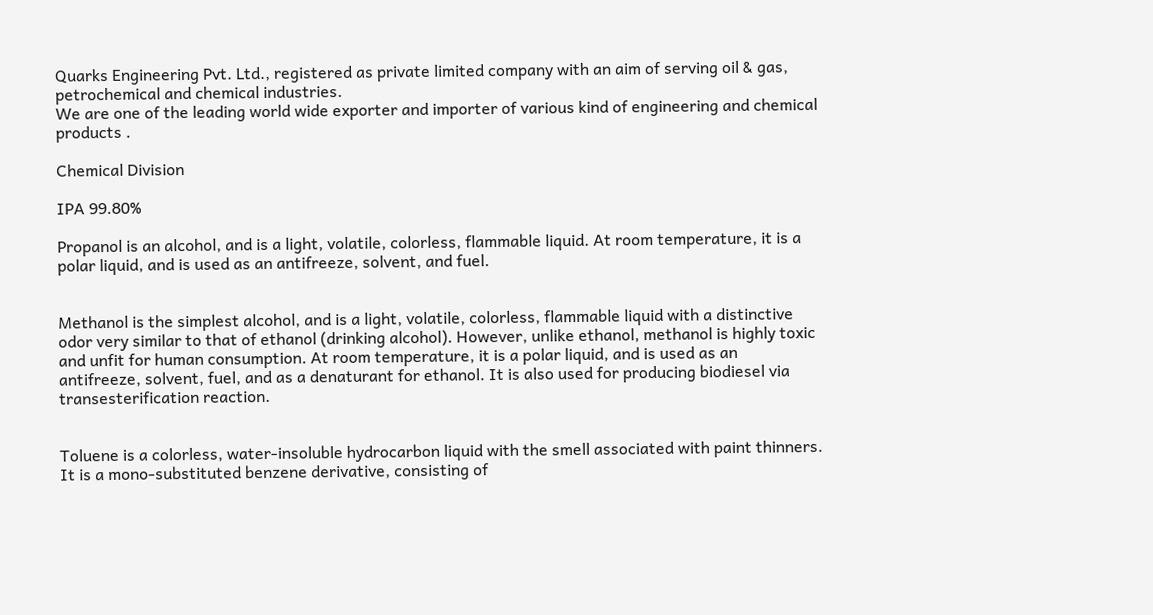Quarks Engineering Pvt. Ltd., registered as private limited company with an aim of serving oil & gas, petrochemical and chemical industries.
We are one of the leading world wide exporter and importer of various kind of engineering and chemical products .

Chemical Division

IPA 99.80%

Propanol is an alcohol, and is a light, volatile, colorless, flammable liquid. At room temperature, it is a polar liquid, and is used as an antifreeze, solvent, and fuel.


Methanol is the simplest alcohol, and is a light, volatile, colorless, flammable liquid with a distinctive odor very similar to that of ethanol (drinking alcohol). However, unlike ethanol, methanol is highly toxic and unfit for human consumption. At room temperature, it is a polar liquid, and is used as an antifreeze, solvent, fuel, and as a denaturant for ethanol. It is also used for producing biodiesel via transesterification reaction.


Toluene is a colorless, water-insoluble hydrocarbon liquid with the smell associated with paint thinners. It is a mono-substituted benzene derivative, consisting of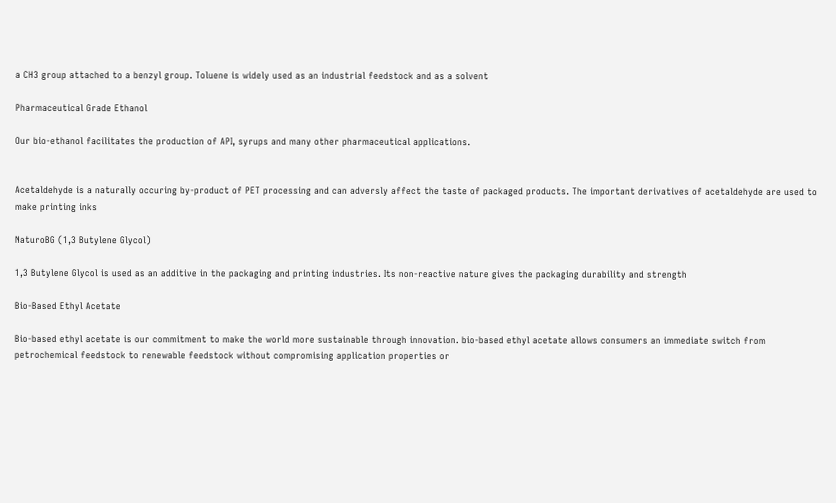a CH3 group attached to a benzyl group. Toluene is widely used as an industrial feedstock and as a solvent

Pharmaceutical Grade Ethanol

Our bio-ethanol facilitates the production of API, syrups and many other pharmaceutical applications.


Acetaldehyde is a naturally occuring by-product of PET processing and can adversly affect the taste of packaged products. The important derivatives of acetaldehyde are used to make printing inks

NaturoBG (1,3 Butylene Glycol)

1,3 Butylene Glycol is used as an additive in the packaging and printing industries. Its non-reactive nature gives the packaging durability and strength

Bio-Based Ethyl Acetate

Bio-based ethyl acetate is our commitment to make the world more sustainable through innovation. bio-based ethyl acetate allows consumers an immediate switch from petrochemical feedstock to renewable feedstock without compromising application properties or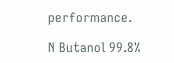performance.

N Butanol 99.8%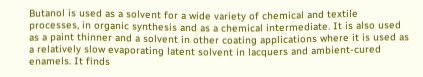Butanol is used as a solvent for a wide variety of chemical and textile processes, in organic synthesis and as a chemical intermediate. It is also used as a paint thinner and a solvent in other coating applications where it is used as a relatively slow evaporating latent solvent in lacquers and ambient-cured enamels. It finds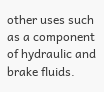other uses such as a component of hydraulic and brake fluids.